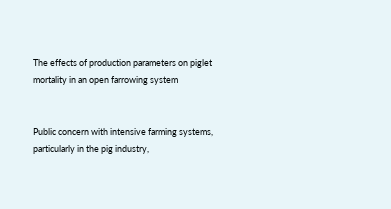The effects of production parameters on piglet mortality in an open farrowing system


Public concern with intensive farming systems, particularly in the pig industry,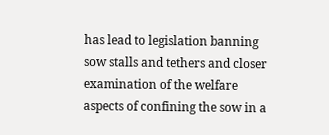has lead to legislation banning sow stalls and tethers and closer examination of the welfare aspects of confining the sow in a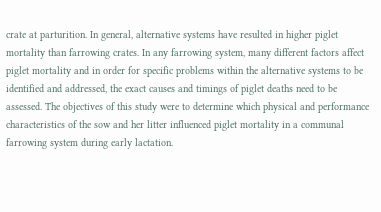crate at parturition. In general, alternative systems have resulted in higher piglet mortality than farrowing crates. In any farrowing system, many different factors affect piglet mortality and in order for specific problems within the alternative systems to be identified and addressed, the exact causes and timings of piglet deaths need to be assessed. The objectives of this study were to determine which physical and performance characteristics of the sow and her litter influenced piglet mortality in a communal farrowing system during early lactation.